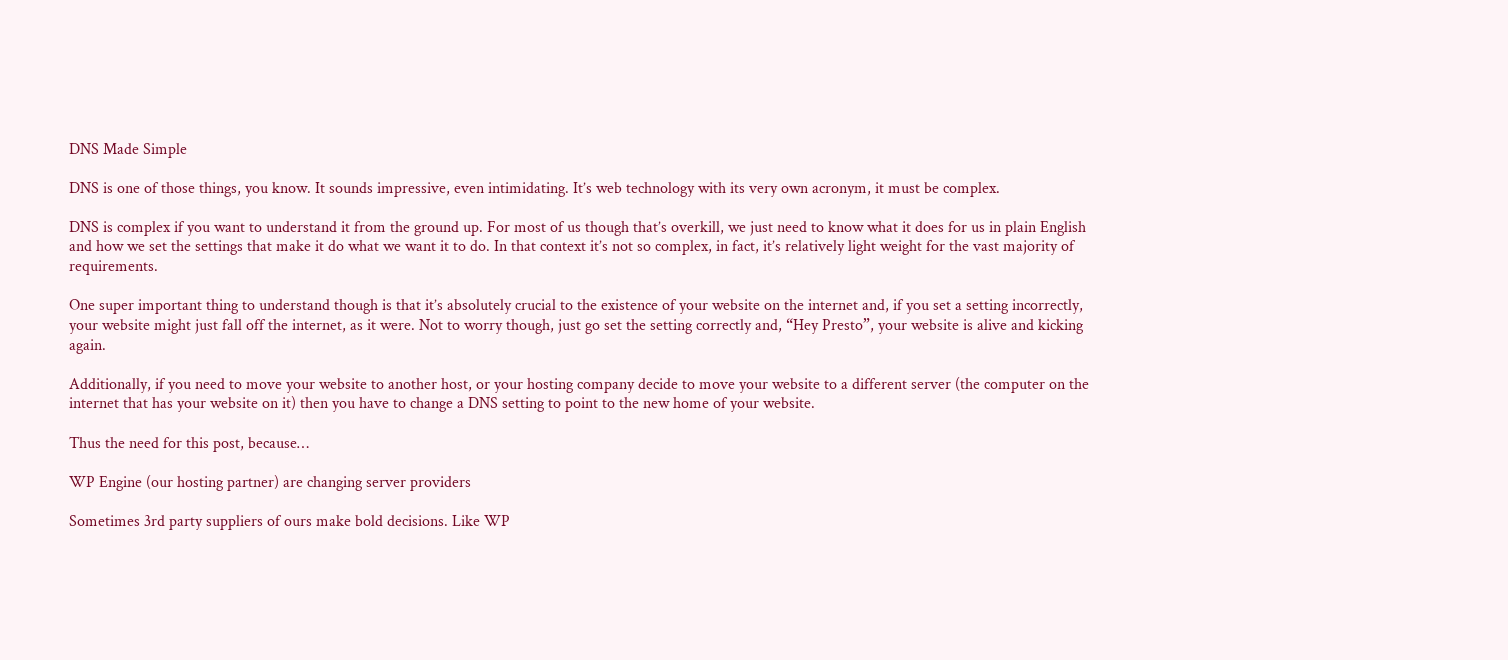DNS Made Simple

DNS is one of those things, you know. It sounds impressive, even intimidating. It’s web technology with its very own acronym, it must be complex.

DNS is complex if you want to understand it from the ground up. For most of us though that’s overkill, we just need to know what it does for us in plain English and how we set the settings that make it do what we want it to do. In that context it’s not so complex, in fact, it’s relatively light weight for the vast majority of requirements.

One super important thing to understand though is that it’s absolutely crucial to the existence of your website on the internet and, if you set a setting incorrectly, your website might just fall off the internet, as it were. Not to worry though, just go set the setting correctly and, “Hey Presto”, your website is alive and kicking again.

Additionally, if you need to move your website to another host, or your hosting company decide to move your website to a different server (the computer on the internet that has your website on it) then you have to change a DNS setting to point to the new home of your website.

Thus the need for this post, because…

WP Engine (our hosting partner) are changing server providers

Sometimes 3rd party suppliers of ours make bold decisions. Like WP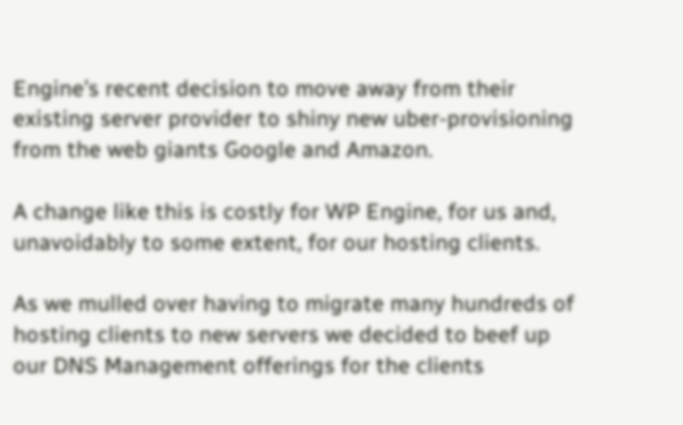Engine’s recent decision to move away from their existing server provider to shiny new uber-provisioning from the web giants Google and Amazon.

A change like this is costly for WP Engine, for us and, unavoidably to some extent, for our hosting clients.

As we mulled over having to migrate many hundreds of hosting clients to new servers we decided to beef up our DNS Management offerings for the clients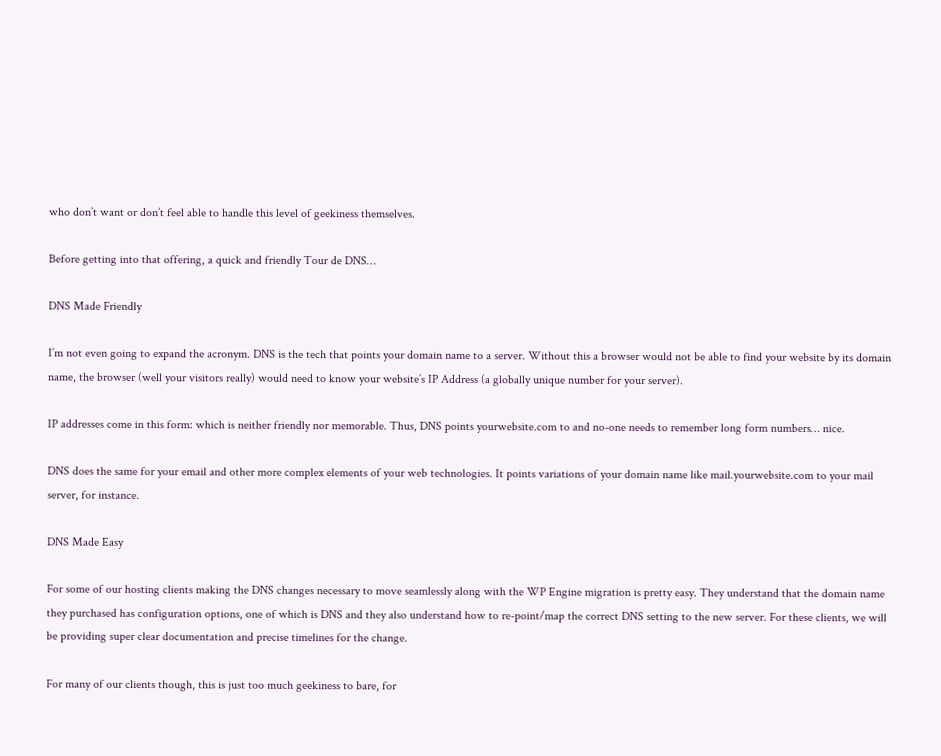who don’t want or don’t feel able to handle this level of geekiness themselves.

Before getting into that offering, a quick and friendly Tour de DNS…

DNS Made Friendly

I’m not even going to expand the acronym. DNS is the tech that points your domain name to a server. Without this a browser would not be able to find your website by its domain name, the browser (well your visitors really) would need to know your website’s IP Address (a globally unique number for your server).

IP addresses come in this form: which is neither friendly nor memorable. Thus, DNS points yourwebsite.com to and no-one needs to remember long form numbers… nice.

DNS does the same for your email and other more complex elements of your web technologies. It points variations of your domain name like mail.yourwebsite.com to your mail server, for instance.

DNS Made Easy

For some of our hosting clients making the DNS changes necessary to move seamlessly along with the WP Engine migration is pretty easy. They understand that the domain name they purchased has configuration options, one of which is DNS and they also understand how to re-point/map the correct DNS setting to the new server. For these clients, we will be providing super clear documentation and precise timelines for the change.

For many of our clients though, this is just too much geekiness to bare, for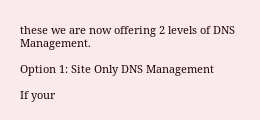these we are now offering 2 levels of DNS Management.

Option 1: Site Only DNS Management

If your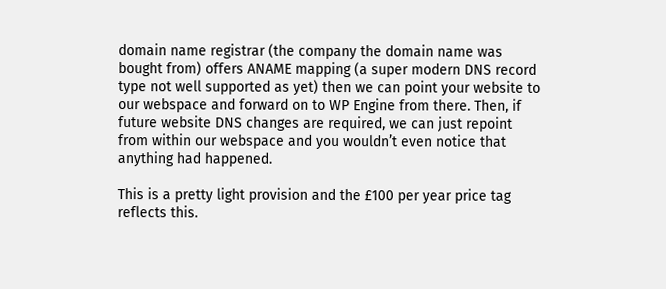domain name registrar (the company the domain name was bought from) offers ANAME mapping (a super modern DNS record type not well supported as yet) then we can point your website to our webspace and forward on to WP Engine from there. Then, if future website DNS changes are required, we can just repoint from within our webspace and you wouldn’t even notice that anything had happened.

This is a pretty light provision and the £100 per year price tag reflects this.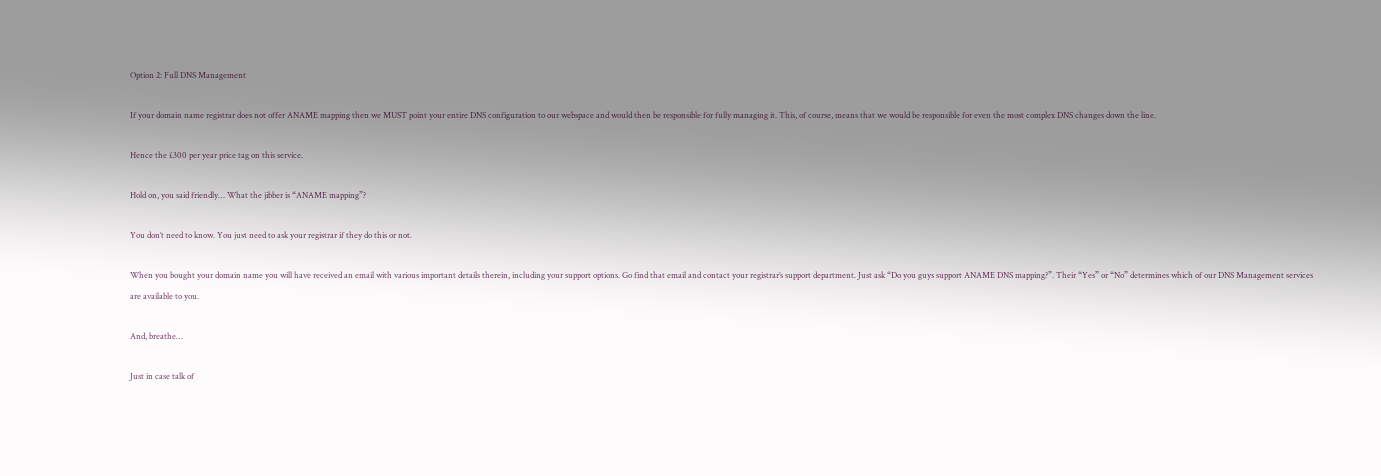Option 2: Full DNS Management

If your domain name registrar does not offer ANAME mapping then we MUST point your entire DNS configuration to our webspace and would then be responsible for fully managing it. This, of course, means that we would be responsible for even the most complex DNS changes down the line.

Hence the £300 per year price tag on this service.

Hold on, you said friendly… What the jibber is “ANAME mapping”?

You don’t need to know. You just need to ask your registrar if they do this or not.

When you bought your domain name you will have received an email with various important details therein, including your support options. Go find that email and contact your registrar’s support department. Just ask “Do you guys support ANAME DNS mapping?”. Their “Yes” or “No” determines which of our DNS Management services are available to you.

And, breathe…

Just in case talk of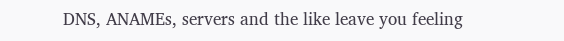DNS, ANAMEs, servers and the like leave you feeling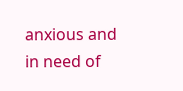anxious and in need of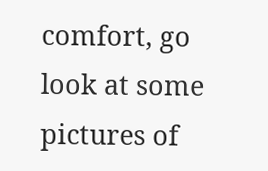comfort, go look at some pictures of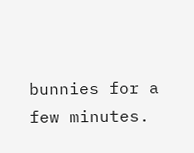bunnies for a few minutes.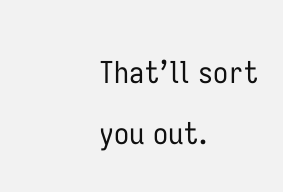That’ll sort you out.